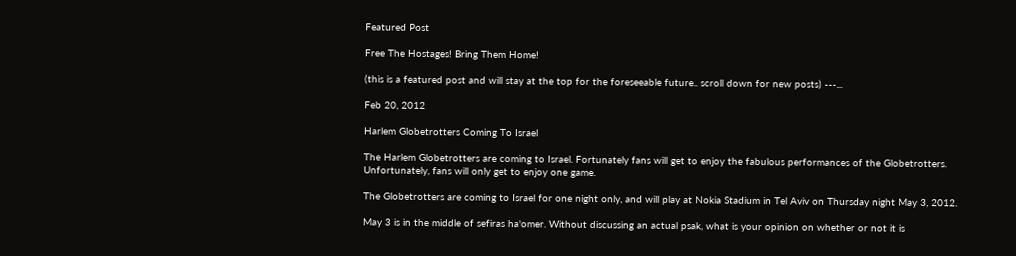Featured Post

Free The Hostages! Bring Them Home!

(this is a featured post and will stay at the top for the foreseeable future.. scroll down for new posts) ---...

Feb 20, 2012

Harlem Globetrotters Coming To Israel

The Harlem Globetrotters are coming to Israel. Fortunately fans will get to enjoy the fabulous performances of the Globetrotters.  Unfortunately, fans will only get to enjoy one game.

The Globetrotters are coming to Israel for one night only, and will play at Nokia Stadium in Tel Aviv on Thursday night May 3, 2012.

May 3 is in the middle of sefiras ha'omer. Without discussing an actual psak, what is your opinion on whether or not it is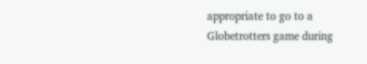appropriate to go to a Globetrotters game during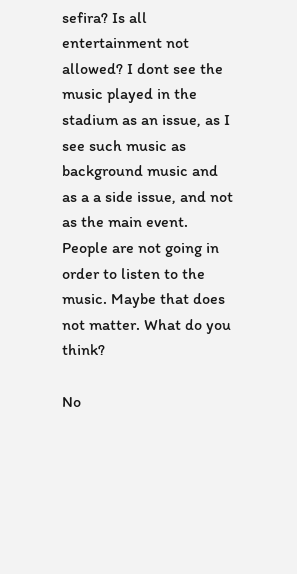sefira? Is all entertainment not allowed? I dont see the music played in the stadium as an issue, as I see such music as background music and as a a side issue, and not as the main event. People are not going in order to listen to the music. Maybe that does not matter. What do you think?

No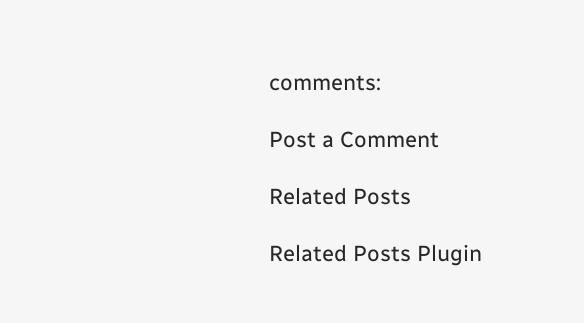comments:

Post a Comment

Related Posts

Related Posts Plugin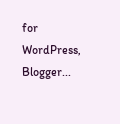for WordPress, Blogger...